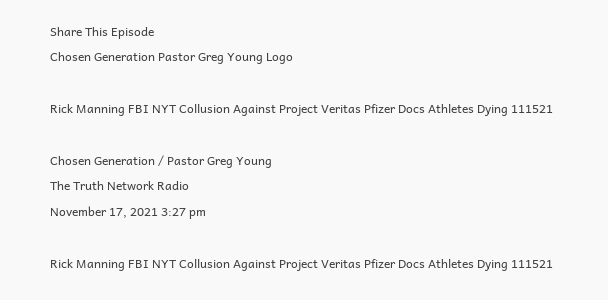Share This Episode
Chosen Generation Pastor Greg Young Logo

Rick Manning FBI NYT Collusion Against Project Veritas Pfizer Docs Athletes Dying 111521

Chosen Generation / Pastor Greg Young
The Truth Network Radio
November 17, 2021 3:27 pm

Rick Manning FBI NYT Collusion Against Project Veritas Pfizer Docs Athletes Dying 111521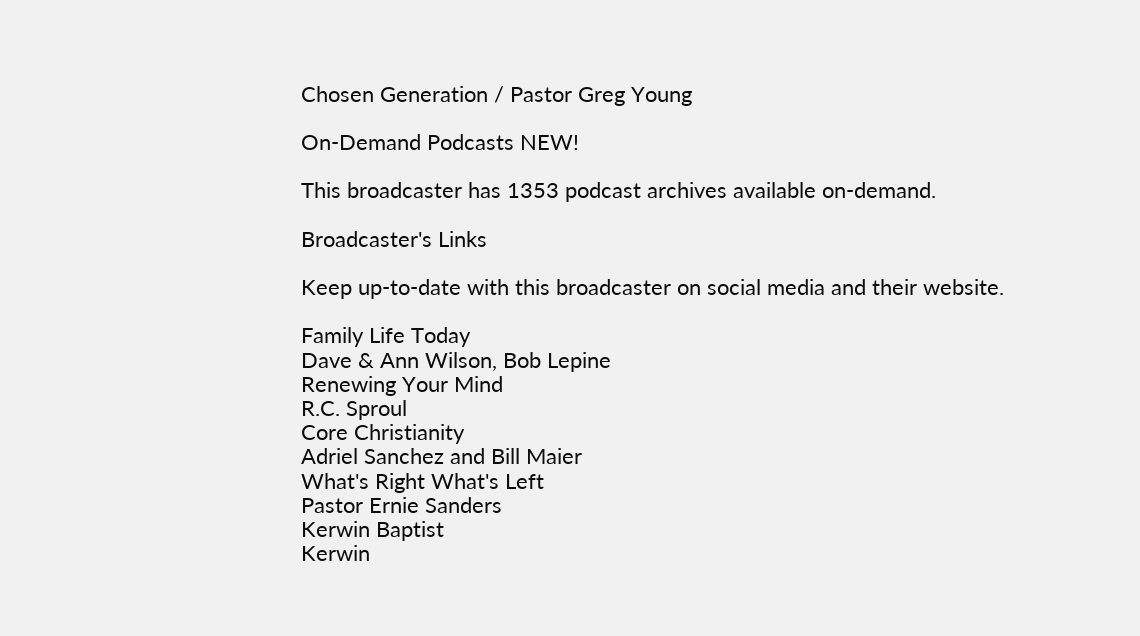Chosen Generation / Pastor Greg Young

On-Demand Podcasts NEW!

This broadcaster has 1353 podcast archives available on-demand.

Broadcaster's Links

Keep up-to-date with this broadcaster on social media and their website.

Family Life Today
Dave & Ann Wilson, Bob Lepine
Renewing Your Mind
R.C. Sproul
Core Christianity
Adriel Sanchez and Bill Maier
What's Right What's Left
Pastor Ernie Sanders
Kerwin Baptist
Kerwin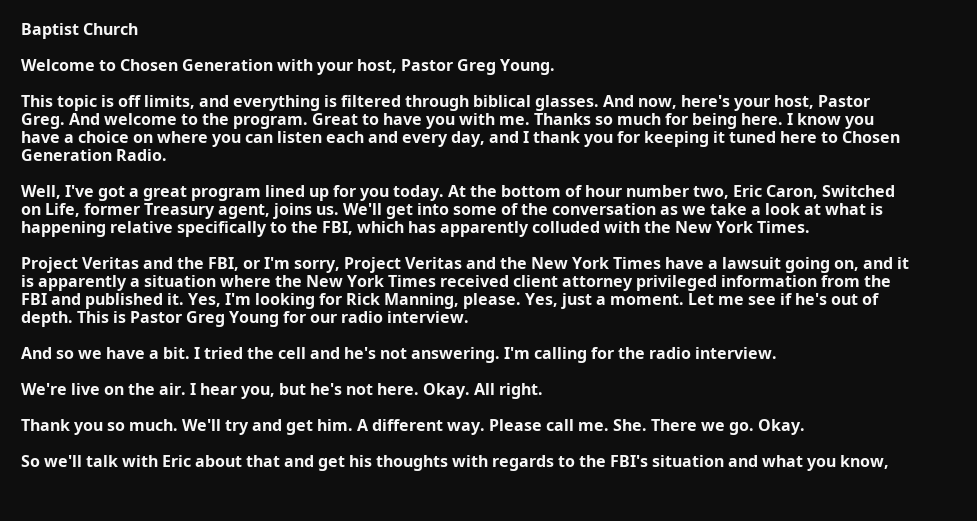Baptist Church

Welcome to Chosen Generation with your host, Pastor Greg Young.

This topic is off limits, and everything is filtered through biblical glasses. And now, here's your host, Pastor Greg. And welcome to the program. Great to have you with me. Thanks so much for being here. I know you have a choice on where you can listen each and every day, and I thank you for keeping it tuned here to Chosen Generation Radio.

Well, I've got a great program lined up for you today. At the bottom of hour number two, Eric Caron, Switched on Life, former Treasury agent, joins us. We'll get into some of the conversation as we take a look at what is happening relative specifically to the FBI, which has apparently colluded with the New York Times.

Project Veritas and the FBI, or I'm sorry, Project Veritas and the New York Times have a lawsuit going on, and it is apparently a situation where the New York Times received client attorney privileged information from the FBI and published it. Yes, I'm looking for Rick Manning, please. Yes, just a moment. Let me see if he's out of depth. This is Pastor Greg Young for our radio interview.

And so we have a bit. I tried the cell and he's not answering. I'm calling for the radio interview.

We're live on the air. I hear you, but he's not here. Okay. All right.

Thank you so much. We'll try and get him. A different way. Please call me. She. There we go. Okay.

So we'll talk with Eric about that and get his thoughts with regards to the FBI's situation and what you know,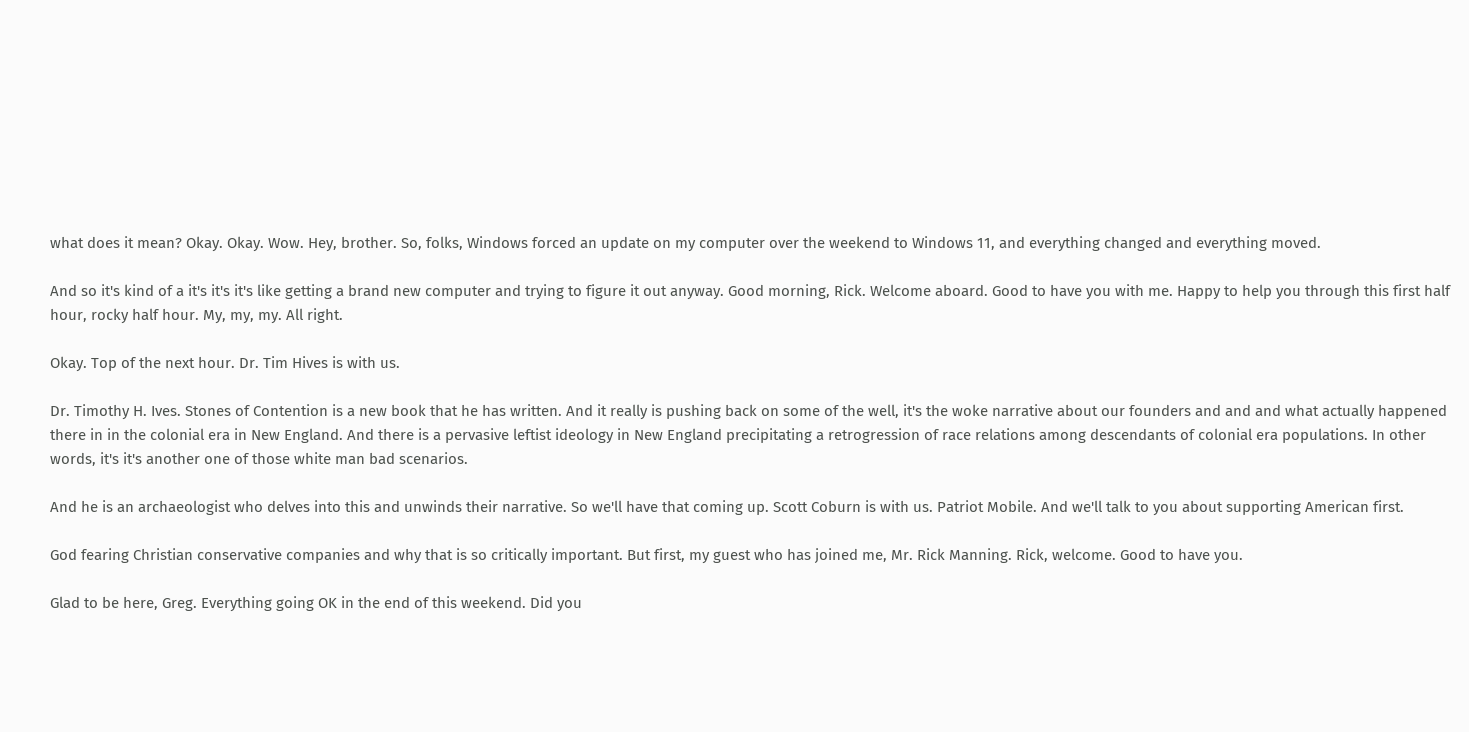what does it mean? Okay. Okay. Wow. Hey, brother. So, folks, Windows forced an update on my computer over the weekend to Windows 11, and everything changed and everything moved.

And so it's kind of a it's it's it's like getting a brand new computer and trying to figure it out anyway. Good morning, Rick. Welcome aboard. Good to have you with me. Happy to help you through this first half hour, rocky half hour. My, my, my. All right.

Okay. Top of the next hour. Dr. Tim Hives is with us.

Dr. Timothy H. Ives. Stones of Contention is a new book that he has written. And it really is pushing back on some of the well, it's the woke narrative about our founders and and and what actually happened there in in the colonial era in New England. And there is a pervasive leftist ideology in New England precipitating a retrogression of race relations among descendants of colonial era populations. In other words, it's it's another one of those white man bad scenarios.

And he is an archaeologist who delves into this and unwinds their narrative. So we'll have that coming up. Scott Coburn is with us. Patriot Mobile. And we'll talk to you about supporting American first.

God fearing Christian conservative companies and why that is so critically important. But first, my guest who has joined me, Mr. Rick Manning. Rick, welcome. Good to have you.

Glad to be here, Greg. Everything going OK in the end of this weekend. Did you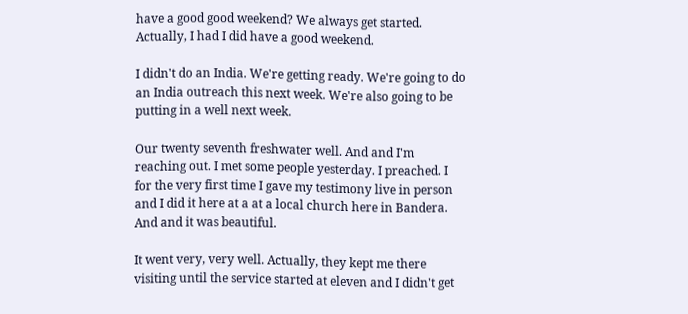have a good good weekend? We always get started. Actually, I had I did have a good weekend.

I didn't do an India. We're getting ready. We're going to do an India outreach this next week. We're also going to be putting in a well next week.

Our twenty seventh freshwater well. And and I'm reaching out. I met some people yesterday. I preached. I for the very first time I gave my testimony live in person and I did it here at a at a local church here in Bandera. And and it was beautiful.

It went very, very well. Actually, they kept me there visiting until the service started at eleven and I didn't get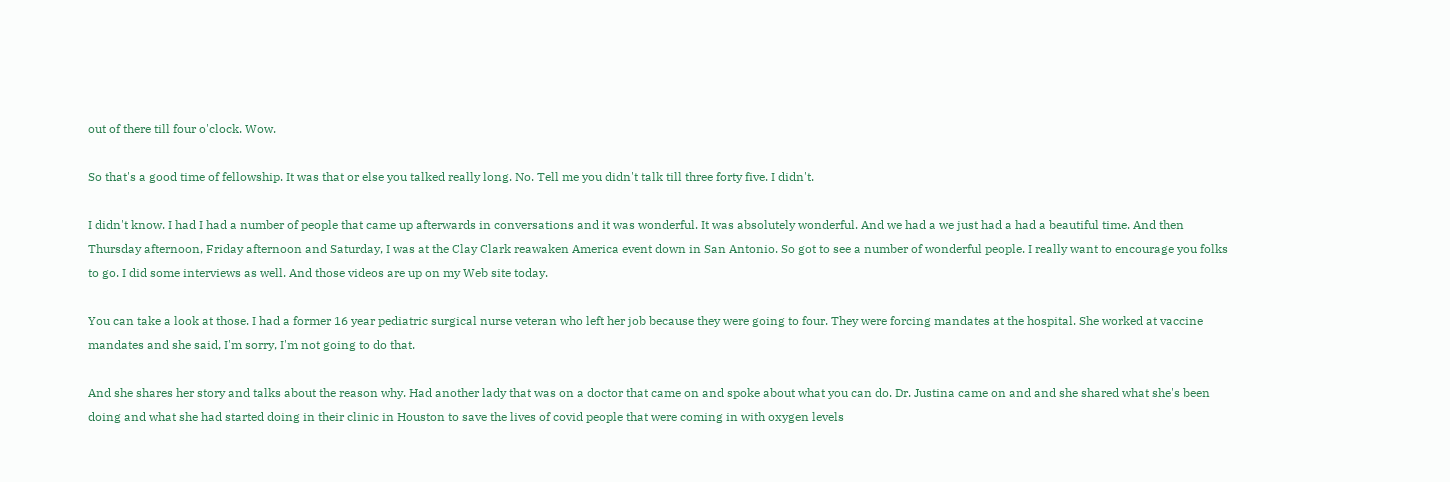out of there till four o'clock. Wow.

So that's a good time of fellowship. It was that or else you talked really long. No. Tell me you didn't talk till three forty five. I didn't.

I didn't know. I had I had a number of people that came up afterwards in conversations and it was wonderful. It was absolutely wonderful. And we had a we just had a had a beautiful time. And then Thursday afternoon, Friday afternoon and Saturday, I was at the Clay Clark reawaken America event down in San Antonio. So got to see a number of wonderful people. I really want to encourage you folks to go. I did some interviews as well. And those videos are up on my Web site today.

You can take a look at those. I had a former 16 year pediatric surgical nurse veteran who left her job because they were going to four. They were forcing mandates at the hospital. She worked at vaccine mandates and she said, I'm sorry, I'm not going to do that.

And she shares her story and talks about the reason why. Had another lady that was on a doctor that came on and spoke about what you can do. Dr. Justina came on and and she shared what she's been doing and what she had started doing in their clinic in Houston to save the lives of covid people that were coming in with oxygen levels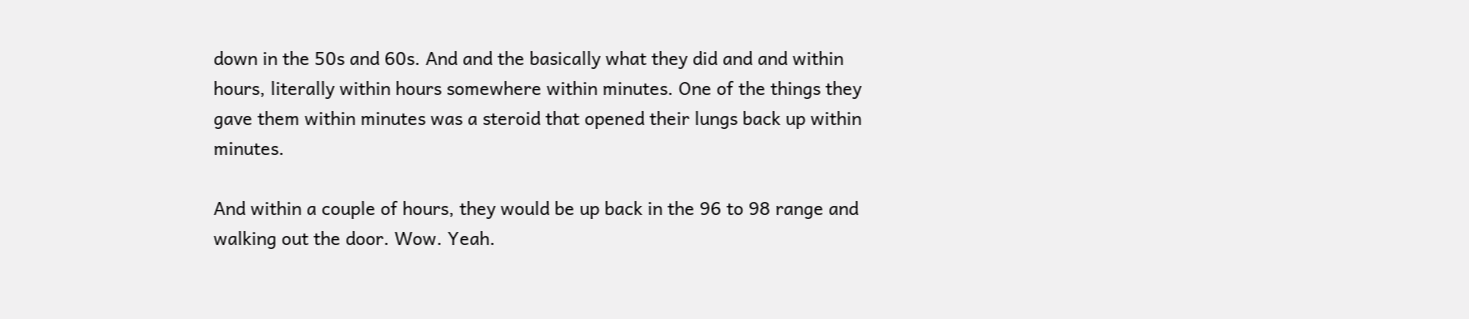down in the 50s and 60s. And and the basically what they did and and within hours, literally within hours somewhere within minutes. One of the things they gave them within minutes was a steroid that opened their lungs back up within minutes.

And within a couple of hours, they would be up back in the 96 to 98 range and walking out the door. Wow. Yeah.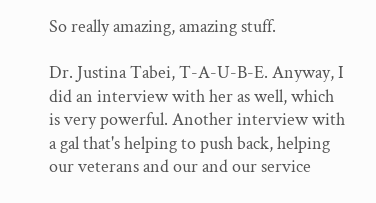So really amazing, amazing stuff.

Dr. Justina Tabei, T-A-U-B-E. Anyway, I did an interview with her as well, which is very powerful. Another interview with a gal that's helping to push back, helping our veterans and our and our service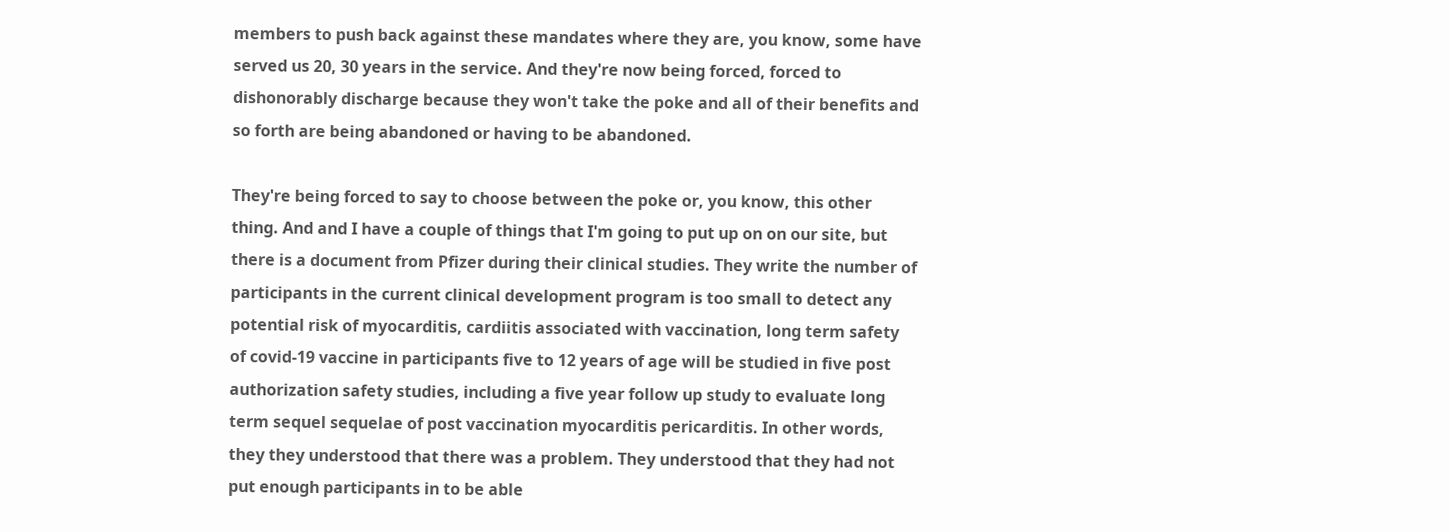members to push back against these mandates where they are, you know, some have served us 20, 30 years in the service. And they're now being forced, forced to dishonorably discharge because they won't take the poke and all of their benefits and so forth are being abandoned or having to be abandoned.

They're being forced to say to choose between the poke or, you know, this other thing. And and I have a couple of things that I'm going to put up on on our site, but there is a document from Pfizer during their clinical studies. They write the number of participants in the current clinical development program is too small to detect any potential risk of myocarditis, cardiitis associated with vaccination, long term safety of covid-19 vaccine in participants five to 12 years of age will be studied in five post authorization safety studies, including a five year follow up study to evaluate long term sequel sequelae of post vaccination myocarditis pericarditis. In other words, they they understood that there was a problem. They understood that they had not put enough participants in to be able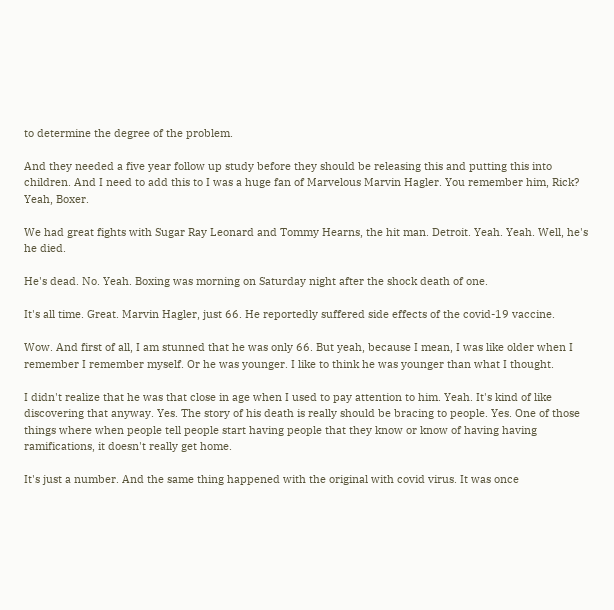to determine the degree of the problem.

And they needed a five year follow up study before they should be releasing this and putting this into children. And I need to add this to I was a huge fan of Marvelous Marvin Hagler. You remember him, Rick? Yeah, Boxer.

We had great fights with Sugar Ray Leonard and Tommy Hearns, the hit man. Detroit. Yeah. Yeah. Well, he's he died.

He's dead. No. Yeah. Boxing was morning on Saturday night after the shock death of one.

It's all time. Great. Marvin Hagler, just 66. He reportedly suffered side effects of the covid-19 vaccine.

Wow. And first of all, I am stunned that he was only 66. But yeah, because I mean, I was like older when I remember I remember myself. Or he was younger. I like to think he was younger than what I thought.

I didn't realize that he was that close in age when I used to pay attention to him. Yeah. It's kind of like discovering that anyway. Yes. The story of his death is really should be bracing to people. Yes. One of those things where when people tell people start having people that they know or know of having having ramifications, it doesn't really get home.

It's just a number. And the same thing happened with the original with covid virus. It was once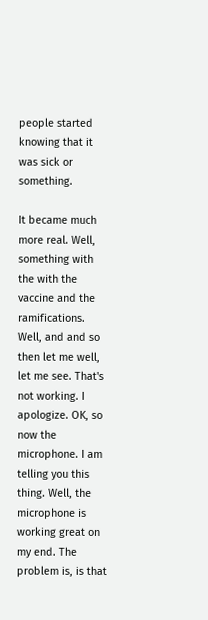people started knowing that it was sick or something.

It became much more real. Well, something with the with the vaccine and the ramifications. Well, and and so then let me well, let me see. That's not working. I apologize. OK, so now the microphone. I am telling you this thing. Well, the microphone is working great on my end. The problem is, is that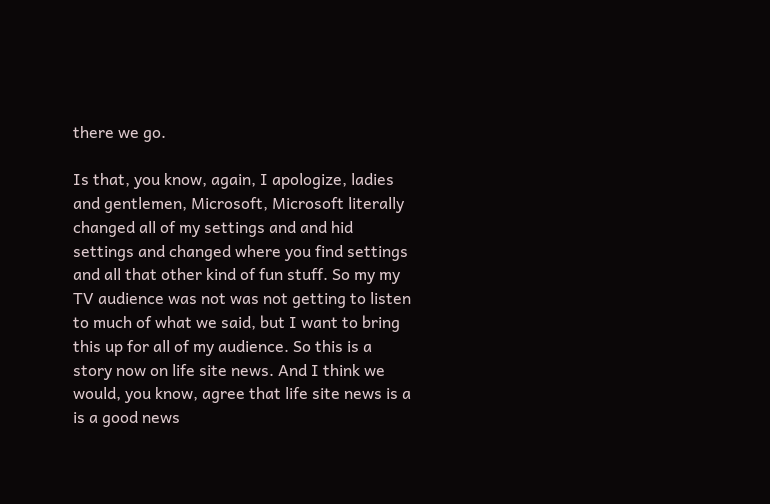there we go.

Is that, you know, again, I apologize, ladies and gentlemen, Microsoft, Microsoft literally changed all of my settings and and hid settings and changed where you find settings and all that other kind of fun stuff. So my my TV audience was not was not getting to listen to much of what we said, but I want to bring this up for all of my audience. So this is a story now on life site news. And I think we would, you know, agree that life site news is a is a good news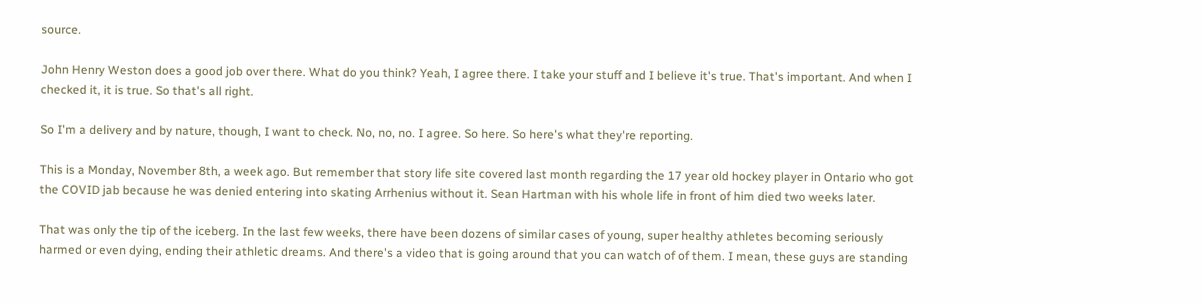source.

John Henry Weston does a good job over there. What do you think? Yeah, I agree there. I take your stuff and I believe it's true. That's important. And when I checked it, it is true. So that's all right.

So I'm a delivery and by nature, though, I want to check. No, no, no. I agree. So here. So here's what they're reporting.

This is a Monday, November 8th, a week ago. But remember that story life site covered last month regarding the 17 year old hockey player in Ontario who got the COVID jab because he was denied entering into skating Arrhenius without it. Sean Hartman with his whole life in front of him died two weeks later.

That was only the tip of the iceberg. In the last few weeks, there have been dozens of similar cases of young, super healthy athletes becoming seriously harmed or even dying, ending their athletic dreams. And there's a video that is going around that you can watch of of them. I mean, these guys are standing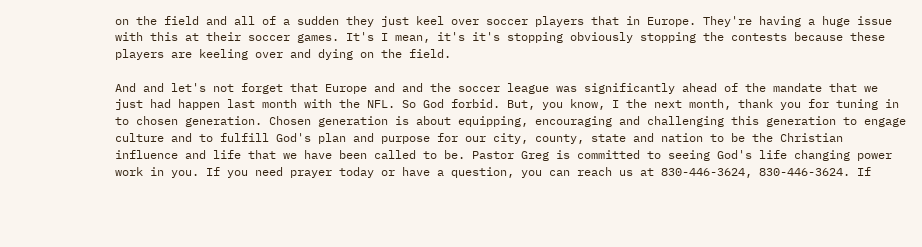on the field and all of a sudden they just keel over soccer players that in Europe. They're having a huge issue with this at their soccer games. It's I mean, it's it's stopping obviously stopping the contests because these players are keeling over and dying on the field.

And and let's not forget that Europe and and the soccer league was significantly ahead of the mandate that we just had happen last month with the NFL. So God forbid. But, you know, I the next month, thank you for tuning in to chosen generation. Chosen generation is about equipping, encouraging and challenging this generation to engage culture and to fulfill God's plan and purpose for our city, county, state and nation to be the Christian influence and life that we have been called to be. Pastor Greg is committed to seeing God's life changing power work in you. If you need prayer today or have a question, you can reach us at 830-446-3624, 830-446-3624. If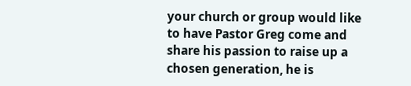your church or group would like to have Pastor Greg come and share his passion to raise up a chosen generation, he is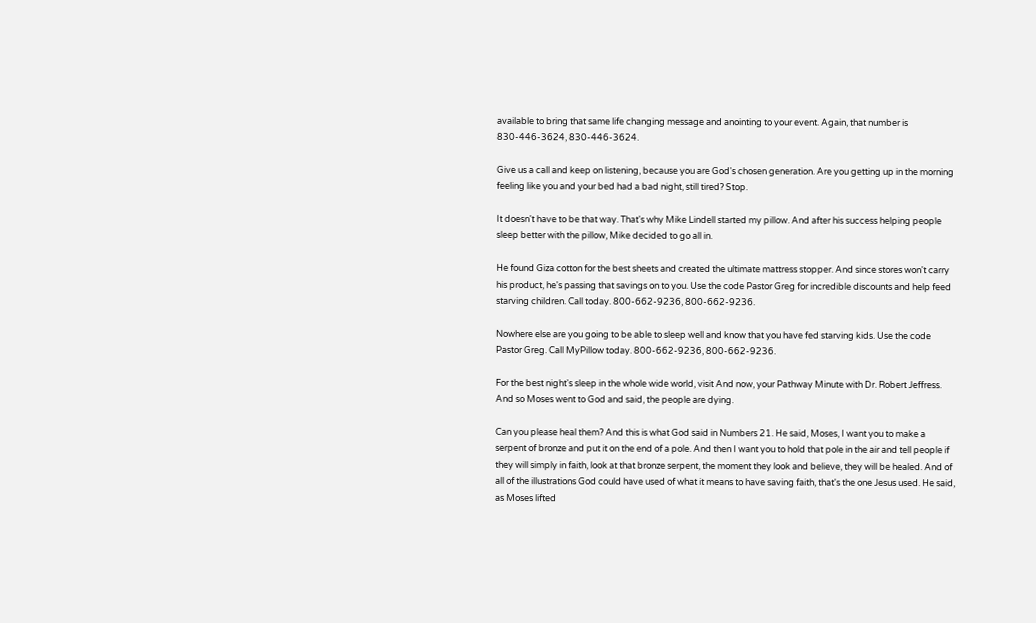available to bring that same life changing message and anointing to your event. Again, that number is 830-446-3624, 830-446-3624.

Give us a call and keep on listening, because you are God's chosen generation. Are you getting up in the morning feeling like you and your bed had a bad night, still tired? Stop.

It doesn't have to be that way. That's why Mike Lindell started my pillow. And after his success helping people sleep better with the pillow, Mike decided to go all in.

He found Giza cotton for the best sheets and created the ultimate mattress stopper. And since stores won't carry his product, he's passing that savings on to you. Use the code Pastor Greg for incredible discounts and help feed starving children. Call today. 800-662-9236, 800-662-9236.

Nowhere else are you going to be able to sleep well and know that you have fed starving kids. Use the code Pastor Greg. Call MyPillow today. 800-662-9236, 800-662-9236.

For the best night's sleep in the whole wide world, visit And now, your Pathway Minute with Dr. Robert Jeffress. And so Moses went to God and said, the people are dying.

Can you please heal them? And this is what God said in Numbers 21. He said, Moses, I want you to make a serpent of bronze and put it on the end of a pole. And then I want you to hold that pole in the air and tell people if they will simply in faith, look at that bronze serpent, the moment they look and believe, they will be healed. And of all of the illustrations God could have used of what it means to have saving faith, that's the one Jesus used. He said, as Moses lifted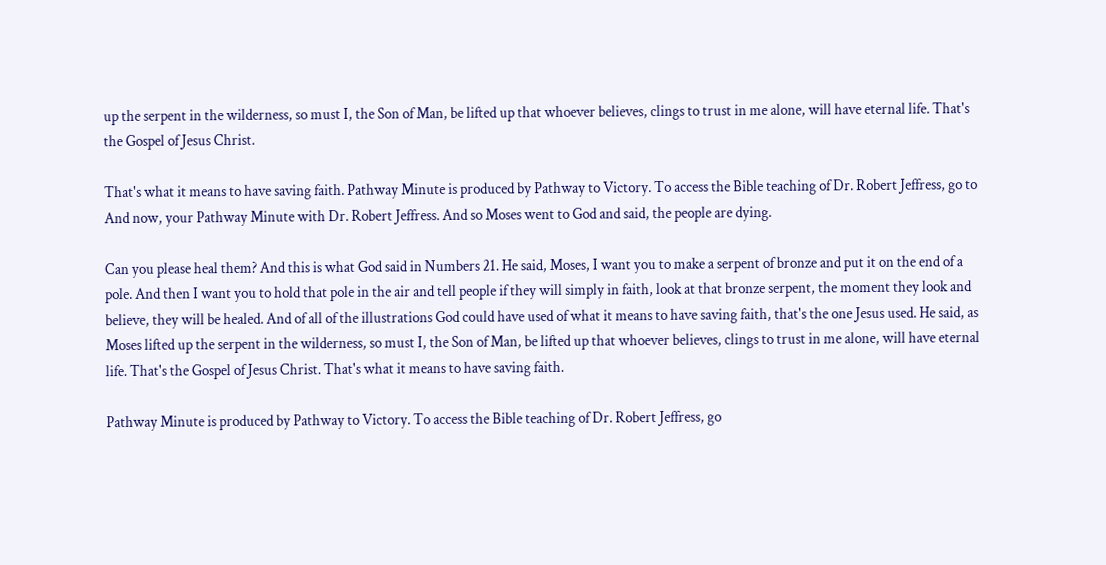up the serpent in the wilderness, so must I, the Son of Man, be lifted up that whoever believes, clings to trust in me alone, will have eternal life. That's the Gospel of Jesus Christ.

That's what it means to have saving faith. Pathway Minute is produced by Pathway to Victory. To access the Bible teaching of Dr. Robert Jeffress, go to And now, your Pathway Minute with Dr. Robert Jeffress. And so Moses went to God and said, the people are dying.

Can you please heal them? And this is what God said in Numbers 21. He said, Moses, I want you to make a serpent of bronze and put it on the end of a pole. And then I want you to hold that pole in the air and tell people if they will simply in faith, look at that bronze serpent, the moment they look and believe, they will be healed. And of all of the illustrations God could have used of what it means to have saving faith, that's the one Jesus used. He said, as Moses lifted up the serpent in the wilderness, so must I, the Son of Man, be lifted up that whoever believes, clings to trust in me alone, will have eternal life. That's the Gospel of Jesus Christ. That's what it means to have saving faith.

Pathway Minute is produced by Pathway to Victory. To access the Bible teaching of Dr. Robert Jeffress, go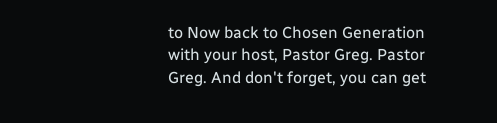to Now back to Chosen Generation with your host, Pastor Greg. Pastor Greg. And don't forget, you can get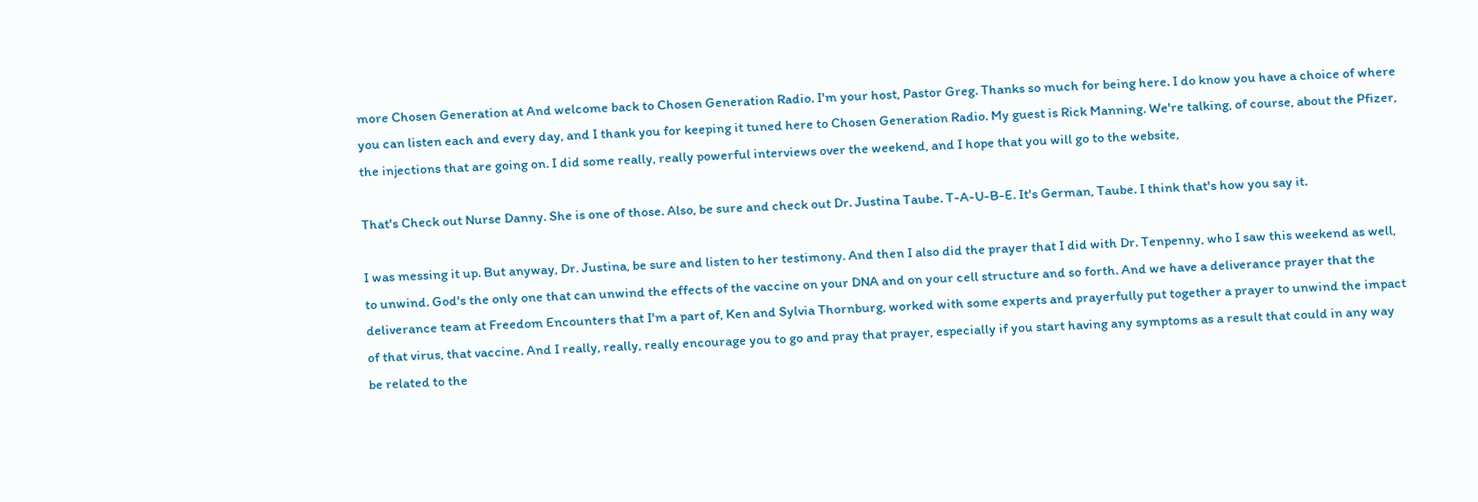more Chosen Generation at And welcome back to Chosen Generation Radio. I'm your host, Pastor Greg. Thanks so much for being here. I do know you have a choice of where you can listen each and every day, and I thank you for keeping it tuned here to Chosen Generation Radio. My guest is Rick Manning. We're talking, of course, about the Pfizer, the injections that are going on. I did some really, really powerful interviews over the weekend, and I hope that you will go to the website,

That's Check out Nurse Danny. She is one of those. Also, be sure and check out Dr. Justina Taube. T-A-U-B-E. It's German, Taube. I think that's how you say it.

I was messing it up. But anyway, Dr. Justina, be sure and listen to her testimony. And then I also did the prayer that I did with Dr. Tenpenny, who I saw this weekend as well, to unwind. God's the only one that can unwind the effects of the vaccine on your DNA and on your cell structure and so forth. And we have a deliverance prayer that the deliverance team at Freedom Encounters that I'm a part of, Ken and Sylvia Thornburg, worked with some experts and prayerfully put together a prayer to unwind the impact of that virus, that vaccine. And I really, really, really encourage you to go and pray that prayer, especially if you start having any symptoms as a result that could in any way be related to the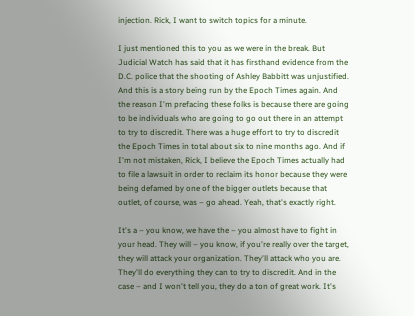injection. Rick, I want to switch topics for a minute.

I just mentioned this to you as we were in the break. But Judicial Watch has said that it has firsthand evidence from the D.C. police that the shooting of Ashley Babbitt was unjustified. And this is a story being run by the Epoch Times again. And the reason I'm prefacing these folks is because there are going to be individuals who are going to go out there in an attempt to try to discredit. There was a huge effort to try to discredit the Epoch Times in total about six to nine months ago. And if I'm not mistaken, Rick, I believe the Epoch Times actually had to file a lawsuit in order to reclaim its honor because they were being defamed by one of the bigger outlets because that outlet, of course, was – go ahead. Yeah, that's exactly right.

It's a – you know, we have the – you almost have to fight in your head. They will – you know, if you're really over the target, they will attack your organization. They'll attack who you are. They'll do everything they can to try to discredit. And in the case – and I won't tell you, they do a ton of great work. It's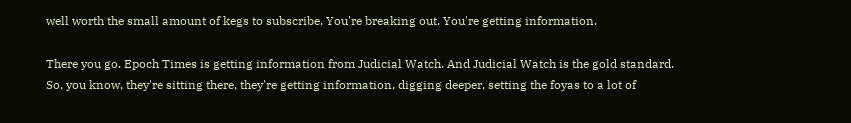well worth the small amount of kegs to subscribe. You're breaking out. You're getting information.

There you go. Epoch Times is getting information from Judicial Watch. And Judicial Watch is the gold standard. So, you know, they're sitting there, they're getting information, digging deeper, setting the foyas to a lot of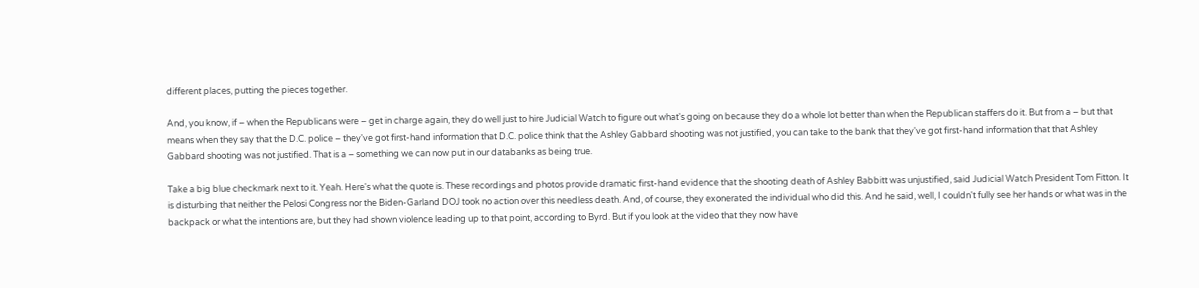different places, putting the pieces together.

And, you know, if – when the Republicans were – get in charge again, they do well just to hire Judicial Watch to figure out what's going on because they do a whole lot better than when the Republican staffers do it. But from a – but that means when they say that the D.C. police – they've got first-hand information that D.C. police think that the Ashley Gabbard shooting was not justified, you can take to the bank that they've got first-hand information that that Ashley Gabbard shooting was not justified. That is a – something we can now put in our databanks as being true.

Take a big blue checkmark next to it. Yeah. Here's what the quote is. These recordings and photos provide dramatic first-hand evidence that the shooting death of Ashley Babbitt was unjustified, said Judicial Watch President Tom Fitton. It is disturbing that neither the Pelosi Congress nor the Biden-Garland DOJ took no action over this needless death. And, of course, they exonerated the individual who did this. And he said, well, I couldn't fully see her hands or what was in the backpack or what the intentions are, but they had shown violence leading up to that point, according to Byrd. But if you look at the video that they now have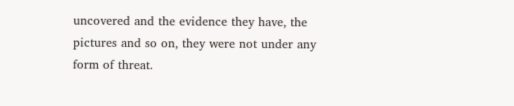uncovered and the evidence they have, the pictures and so on, they were not under any form of threat.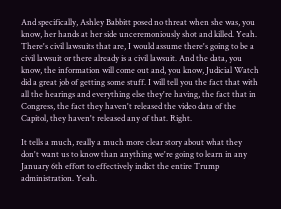And specifically, Ashley Babbitt posed no threat when she was, you know, her hands at her side unceremoniously shot and killed. Yeah. There's civil lawsuits that are, I would assume there's going to be a civil lawsuit or there already is a civil lawsuit. And the data, you know, the information will come out and, you know, Judicial Watch did a great job of getting some stuff. I will tell you the fact that with all the hearings and everything else they're having, the fact that in Congress, the fact they haven't released the video data of the Capitol, they haven't released any of that. Right.

It tells a much, really a much more clear story about what they don't want us to know than anything we're going to learn in any January 6th effort to effectively indict the entire Trump administration. Yeah.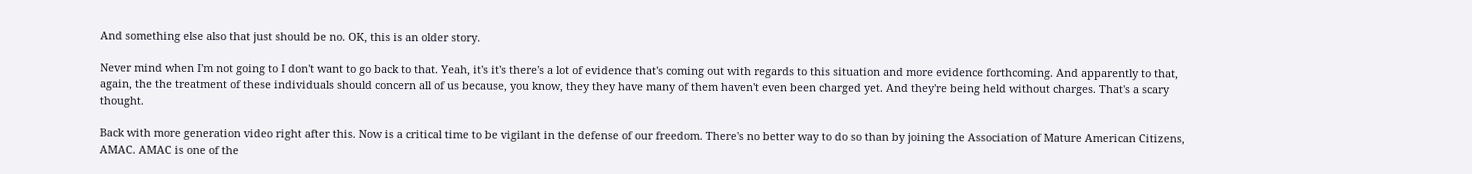And something else also that just should be no. OK, this is an older story.

Never mind when I'm not going to I don't want to go back to that. Yeah, it's it's there's a lot of evidence that's coming out with regards to this situation and more evidence forthcoming. And apparently to that, again, the the treatment of these individuals should concern all of us because, you know, they they have many of them haven't even been charged yet. And they're being held without charges. That's a scary thought.

Back with more generation video right after this. Now is a critical time to be vigilant in the defense of our freedom. There's no better way to do so than by joining the Association of Mature American Citizens, AMAC. AMAC is one of the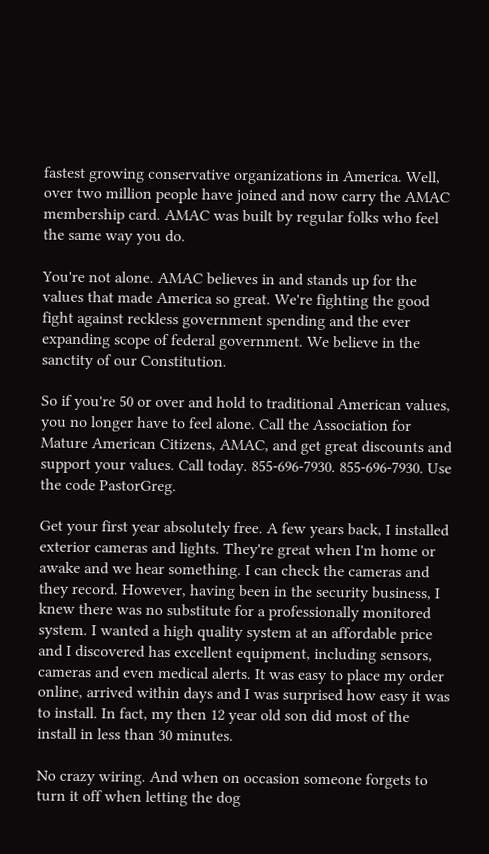fastest growing conservative organizations in America. Well, over two million people have joined and now carry the AMAC membership card. AMAC was built by regular folks who feel the same way you do.

You're not alone. AMAC believes in and stands up for the values that made America so great. We're fighting the good fight against reckless government spending and the ever expanding scope of federal government. We believe in the sanctity of our Constitution.

So if you're 50 or over and hold to traditional American values, you no longer have to feel alone. Call the Association for Mature American Citizens, AMAC, and get great discounts and support your values. Call today. 855-696-7930. 855-696-7930. Use the code PastorGreg.

Get your first year absolutely free. A few years back, I installed exterior cameras and lights. They're great when I'm home or awake and we hear something. I can check the cameras and they record. However, having been in the security business, I knew there was no substitute for a professionally monitored system. I wanted a high quality system at an affordable price and I discovered has excellent equipment, including sensors, cameras and even medical alerts. It was easy to place my order online, arrived within days and I was surprised how easy it was to install. In fact, my then 12 year old son did most of the install in less than 30 minutes.

No crazy wiring. And when on occasion someone forgets to turn it off when letting the dog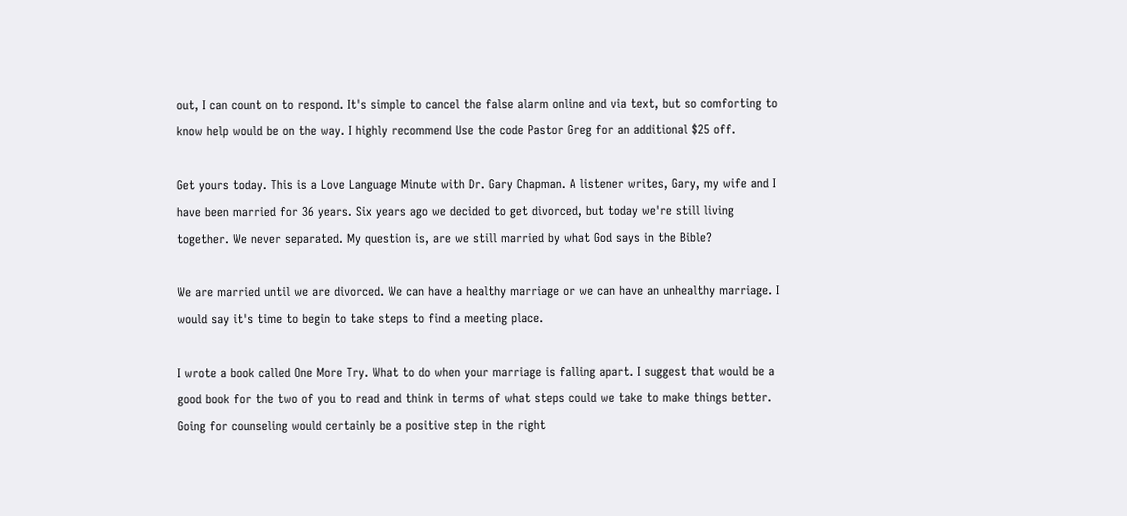out, I can count on to respond. It's simple to cancel the false alarm online and via text, but so comforting to know help would be on the way. I highly recommend Use the code Pastor Greg for an additional $25 off.

Get yours today. This is a Love Language Minute with Dr. Gary Chapman. A listener writes, Gary, my wife and I have been married for 36 years. Six years ago we decided to get divorced, but today we're still living together. We never separated. My question is, are we still married by what God says in the Bible?

We are married until we are divorced. We can have a healthy marriage or we can have an unhealthy marriage. I would say it's time to begin to take steps to find a meeting place.

I wrote a book called One More Try. What to do when your marriage is falling apart. I suggest that would be a good book for the two of you to read and think in terms of what steps could we take to make things better. Going for counseling would certainly be a positive step in the right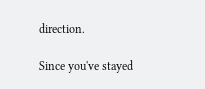direction.

Since you've stayed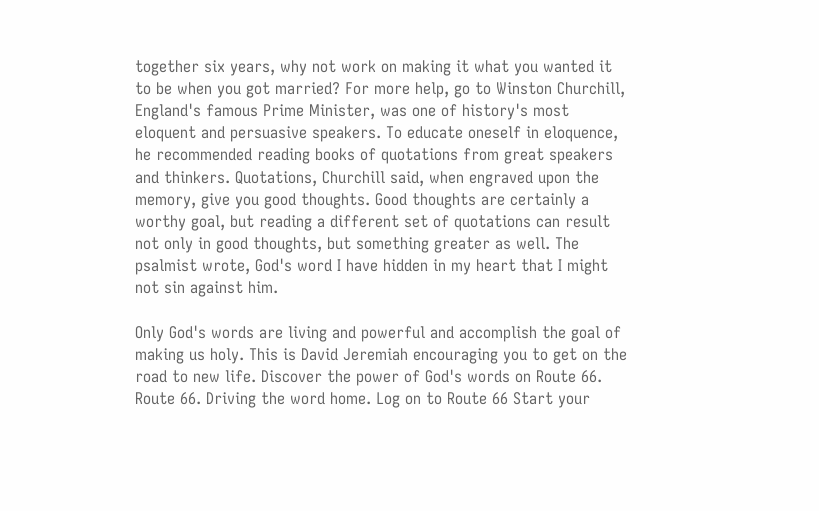together six years, why not work on making it what you wanted it to be when you got married? For more help, go to Winston Churchill, England's famous Prime Minister, was one of history's most eloquent and persuasive speakers. To educate oneself in eloquence, he recommended reading books of quotations from great speakers and thinkers. Quotations, Churchill said, when engraved upon the memory, give you good thoughts. Good thoughts are certainly a worthy goal, but reading a different set of quotations can result not only in good thoughts, but something greater as well. The psalmist wrote, God's word I have hidden in my heart that I might not sin against him.

Only God's words are living and powerful and accomplish the goal of making us holy. This is David Jeremiah encouraging you to get on the road to new life. Discover the power of God's words on Route 66. Route 66. Driving the word home. Log on to Route 66 Start your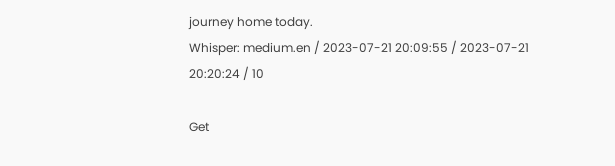journey home today.
Whisper: medium.en / 2023-07-21 20:09:55 / 2023-07-21 20:20:24 / 10

Get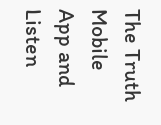The Truth Mobile App and Listen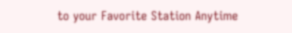to your Favorite Station Anytime